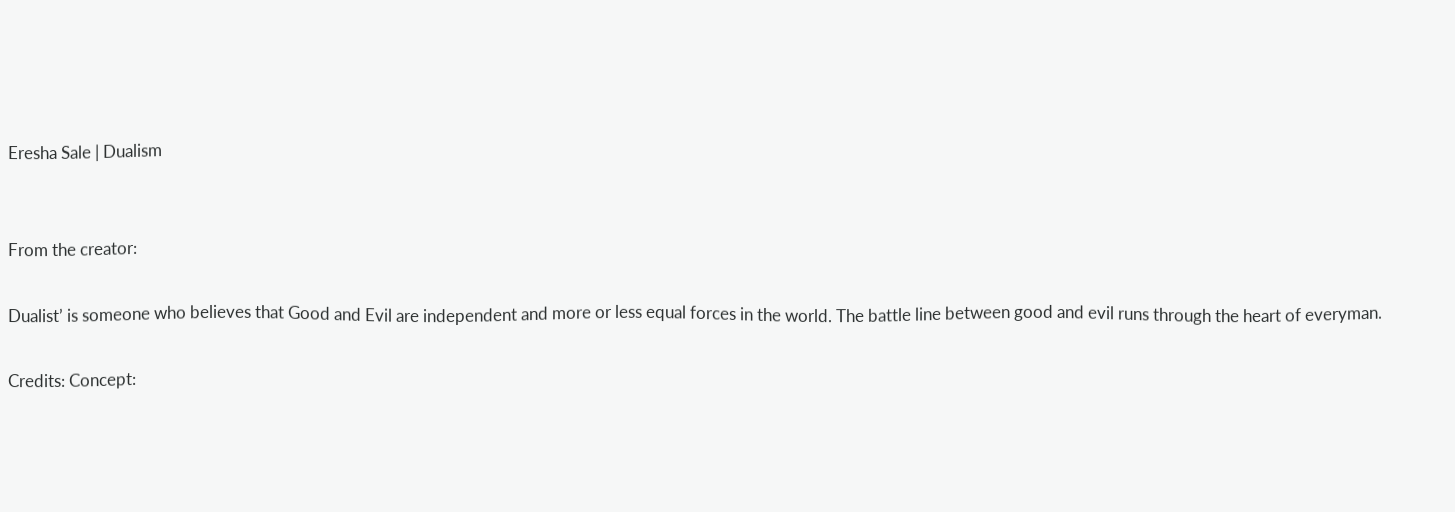Eresha Sale | Dualism


From the creator:

Dualist’ is someone who believes that Good and Evil are independent and more or less equal forces in the world. The battle line between good and evil runs through the heart of everyman.

Credits: Concept: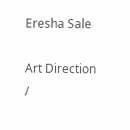Eresha Sale

Art Direction /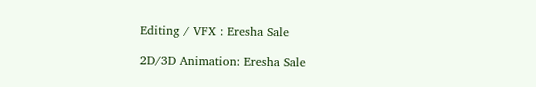Editing / VFX : Eresha Sale

2D/3D Animation: Eresha Sale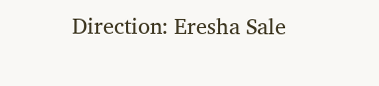Direction: Eresha Sale